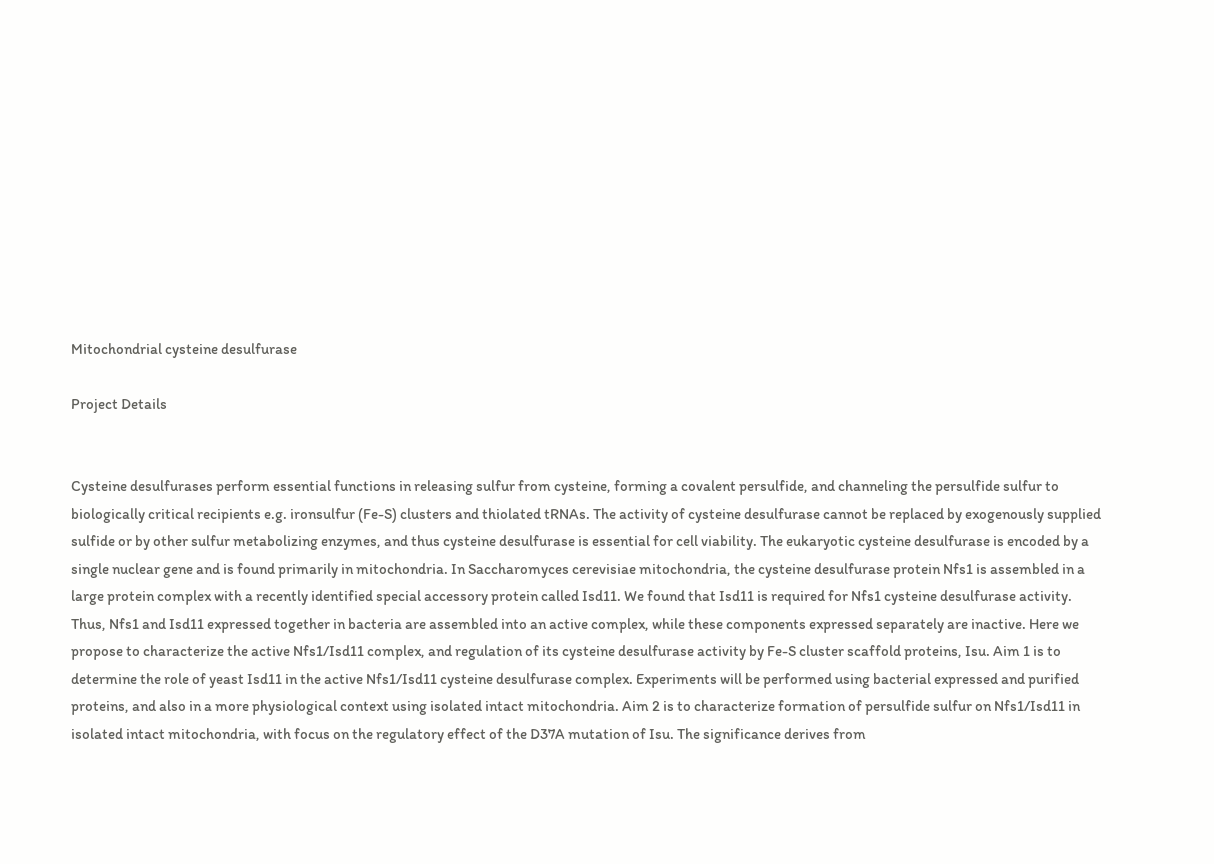Mitochondrial cysteine desulfurase

Project Details


Cysteine desulfurases perform essential functions in releasing sulfur from cysteine, forming a covalent persulfide, and channeling the persulfide sulfur to biologically critical recipients e.g. ironsulfur (Fe-S) clusters and thiolated tRNAs. The activity of cysteine desulfurase cannot be replaced by exogenously supplied sulfide or by other sulfur metabolizing enzymes, and thus cysteine desulfurase is essential for cell viability. The eukaryotic cysteine desulfurase is encoded by a single nuclear gene and is found primarily in mitochondria. In Saccharomyces cerevisiae mitochondria, the cysteine desulfurase protein Nfs1 is assembled in a large protein complex with a recently identified special accessory protein called Isd11. We found that Isd11 is required for Nfs1 cysteine desulfurase activity. Thus, Nfs1 and Isd11 expressed together in bacteria are assembled into an active complex, while these components expressed separately are inactive. Here we propose to characterize the active Nfs1/Isd11 complex, and regulation of its cysteine desulfurase activity by Fe-S cluster scaffold proteins, Isu. Aim 1 is to determine the role of yeast Isd11 in the active Nfs1/Isd11 cysteine desulfurase complex. Experiments will be performed using bacterial expressed and purified proteins, and also in a more physiological context using isolated intact mitochondria. Aim 2 is to characterize formation of persulfide sulfur on Nfs1/Isd11 in isolated intact mitochondria, with focus on the regulatory effect of the D37A mutation of Isu. The significance derives from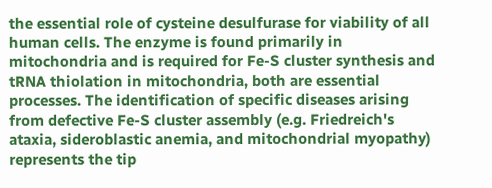the essential role of cysteine desulfurase for viability of all human cells. The enzyme is found primarily in mitochondria and is required for Fe-S cluster synthesis and tRNA thiolation in mitochondria, both are essential processes. The identification of specific diseases arising from defective Fe-S cluster assembly (e.g. Friedreich's ataxia, sideroblastic anemia, and mitochondrial myopathy) represents the tip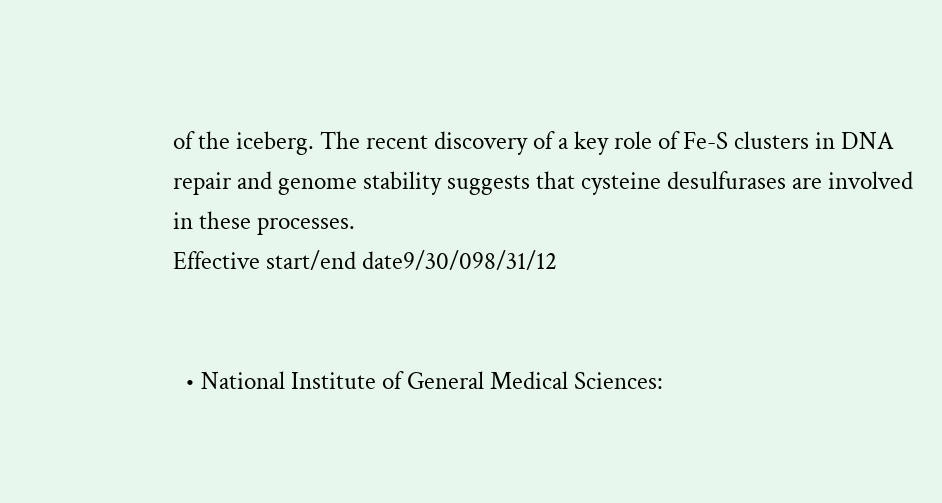of the iceberg. The recent discovery of a key role of Fe-S clusters in DNA repair and genome stability suggests that cysteine desulfurases are involved in these processes.
Effective start/end date9/30/098/31/12


  • National Institute of General Medical Sciences: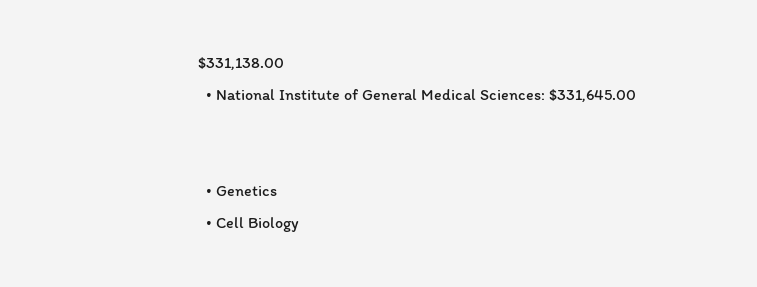$331,138.00
  • National Institute of General Medical Sciences: $331,645.00


  • Genetics
  • Cell Biology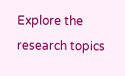Explore the research topics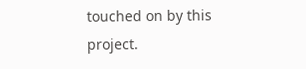touched on by this project.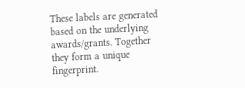These labels are generated based on the underlying awards/grants. Together they form a unique fingerprint.